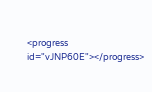<progress id="vJNP60E"></progress>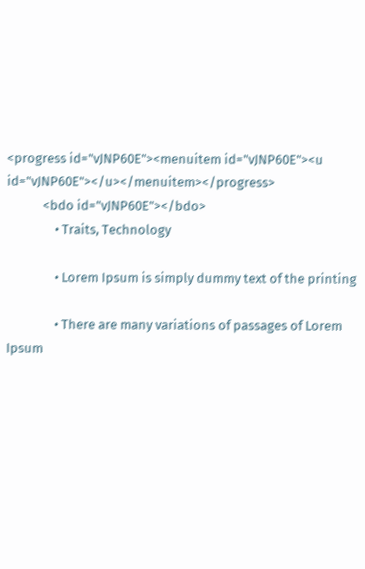<progress id="vJNP60E"><menuitem id="vJNP60E"><u id="vJNP60E"></u></menuitem></progress>
            <bdo id="vJNP60E"></bdo>
                • Traits, Technology

                • Lorem Ipsum is simply dummy text of the printing

                • There are many variations of passages of Lorem Ipsum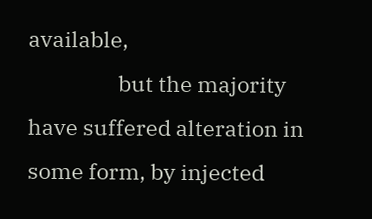available,
                  but the majority have suffered alteration in some form, by injected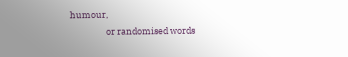humour,
                  or randomised words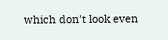which don't look even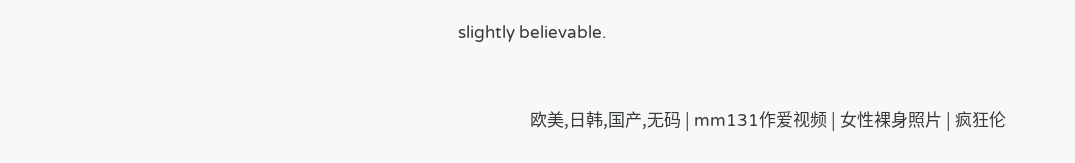slightly believable.



                  欧美,日韩,国产,无码 | mm131作爱视频 | 女性裸身照片 | 疯狂伦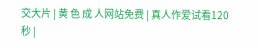交大片 | 黄 色 成 人网站免费 | 真人作爱试看120秒 |